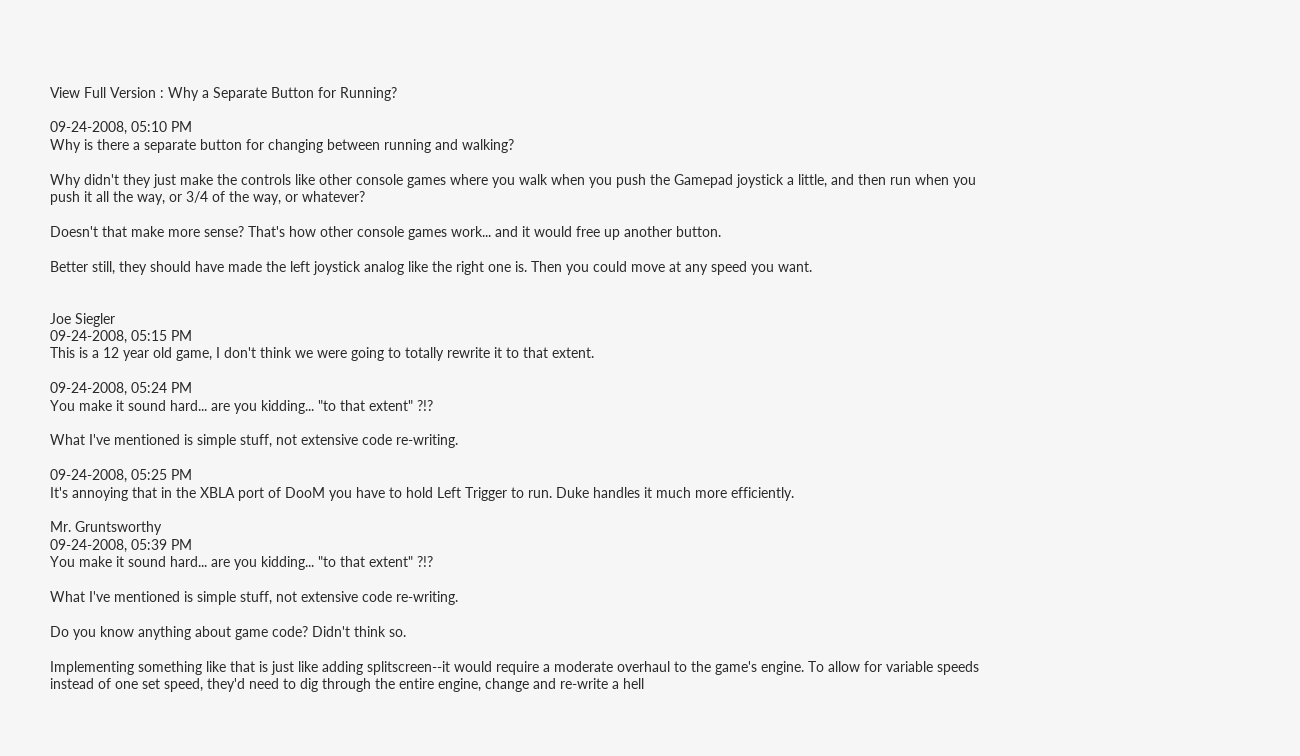View Full Version : Why a Separate Button for Running?

09-24-2008, 05:10 PM
Why is there a separate button for changing between running and walking?

Why didn't they just make the controls like other console games where you walk when you push the Gamepad joystick a little, and then run when you push it all the way, or 3/4 of the way, or whatever?

Doesn't that make more sense? That's how other console games work... and it would free up another button.

Better still, they should have made the left joystick analog like the right one is. Then you could move at any speed you want.


Joe Siegler
09-24-2008, 05:15 PM
This is a 12 year old game, I don't think we were going to totally rewrite it to that extent.

09-24-2008, 05:24 PM
You make it sound hard... are you kidding... "to that extent" ?!?

What I've mentioned is simple stuff, not extensive code re-writing.

09-24-2008, 05:25 PM
It's annoying that in the XBLA port of DooM you have to hold Left Trigger to run. Duke handles it much more efficiently.

Mr. Gruntsworthy
09-24-2008, 05:39 PM
You make it sound hard... are you kidding... "to that extent" ?!?

What I've mentioned is simple stuff, not extensive code re-writing.

Do you know anything about game code? Didn't think so.

Implementing something like that is just like adding splitscreen--it would require a moderate overhaul to the game's engine. To allow for variable speeds instead of one set speed, they'd need to dig through the entire engine, change and re-write a hell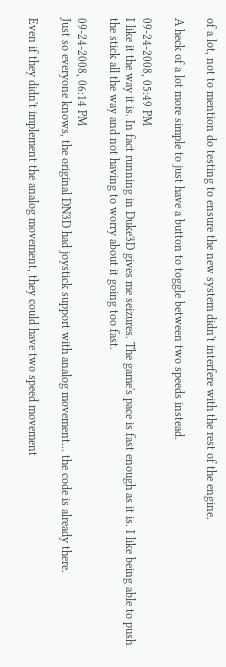of a lot, not to mention do testing to ensure the new system didn't interfere with the rest of the engine.

A heck of a lot more simple to just have a button to toggle between two speeds instead.

09-24-2008, 05:49 PM
I like it the way it is. In fact running in Duke3D gives me seizures. The game's pace is fast enough as it is. I like being able to push the stick all the way and not having to worry about it going too fast.

09-24-2008, 06:14 PM
Just so everyone knows, the original DN3D had joystick support with analog movement... the code is already there.

Even if they didn't implement the analog movement, they could have two speed movement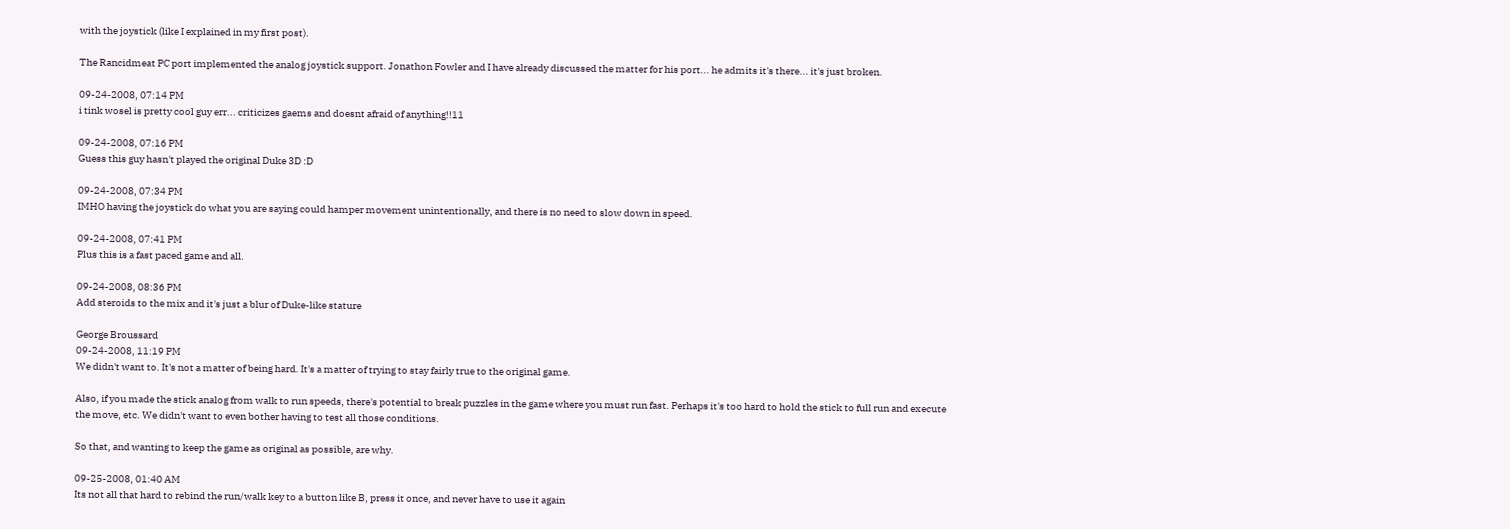with the joystick (like I explained in my first post).

The Rancidmeat PC port implemented the analog joystick support. Jonathon Fowler and I have already discussed the matter for his port... he admits it's there... it's just broken.

09-24-2008, 07:14 PM
i tink wosel is pretty cool guy err... criticizes gaems and doesnt afraid of anything!!11

09-24-2008, 07:16 PM
Guess this guy hasn't played the original Duke 3D :D

09-24-2008, 07:34 PM
IMHO having the joystick do what you are saying could hamper movement unintentionally, and there is no need to slow down in speed.

09-24-2008, 07:41 PM
Plus this is a fast paced game and all.

09-24-2008, 08:36 PM
Add steroids to the mix and it's just a blur of Duke-like stature

George Broussard
09-24-2008, 11:19 PM
We didn't want to. It's not a matter of being hard. It's a matter of trying to stay fairly true to the original game.

Also, if you made the stick analog from walk to run speeds, there's potential to break puzzles in the game where you must run fast. Perhaps it's too hard to hold the stick to full run and execute the move, etc. We didn't want to even bother having to test all those conditions.

So that, and wanting to keep the game as original as possible, are why.

09-25-2008, 01:40 AM
Its not all that hard to rebind the run/walk key to a button like B, press it once, and never have to use it again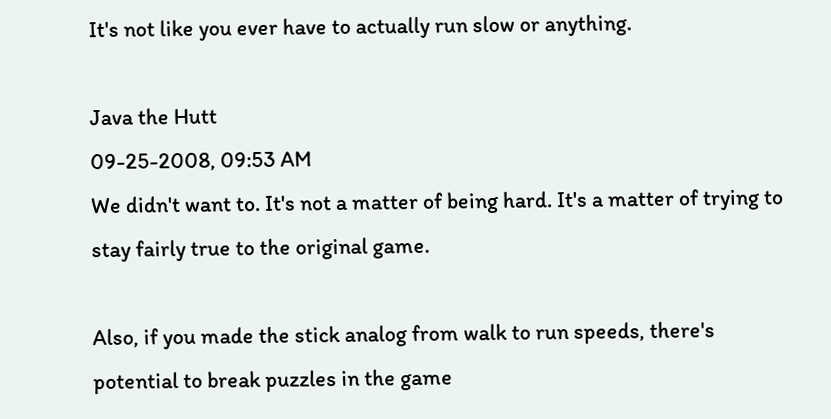It's not like you ever have to actually run slow or anything.

Java the Hutt
09-25-2008, 09:53 AM
We didn't want to. It's not a matter of being hard. It's a matter of trying to stay fairly true to the original game.

Also, if you made the stick analog from walk to run speeds, there's potential to break puzzles in the game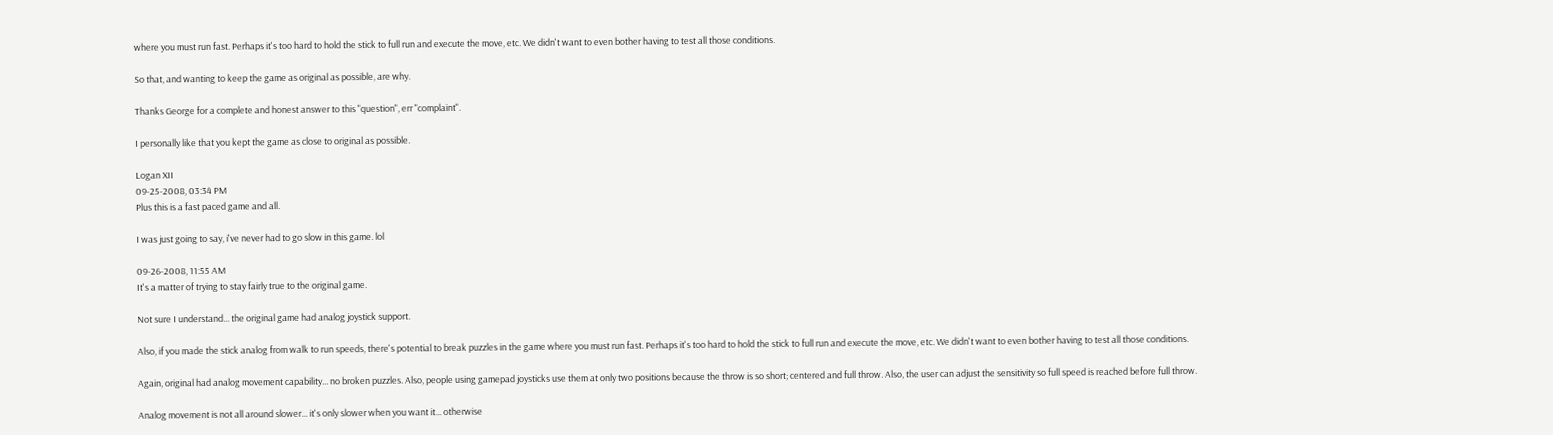where you must run fast. Perhaps it's too hard to hold the stick to full run and execute the move, etc. We didn't want to even bother having to test all those conditions.

So that, and wanting to keep the game as original as possible, are why.

Thanks George for a complete and honest answer to this "question", err "complaint".

I personally like that you kept the game as close to original as possible.

Logan XII
09-25-2008, 03:34 PM
Plus this is a fast paced game and all.

I was just going to say, i've never had to go slow in this game. lol

09-26-2008, 11:55 AM
It's a matter of trying to stay fairly true to the original game.

Not sure I understand... the original game had analog joystick support.

Also, if you made the stick analog from walk to run speeds, there's potential to break puzzles in the game where you must run fast. Perhaps it's too hard to hold the stick to full run and execute the move, etc. We didn't want to even bother having to test all those conditions.

Again, original had analog movement capability... no broken puzzles. Also, people using gamepad joysticks use them at only two positions because the throw is so short; centered and full throw. Also, the user can adjust the sensitivity so full speed is reached before full throw.

Analog movement is not all around slower... it's only slower when you want it... otherwise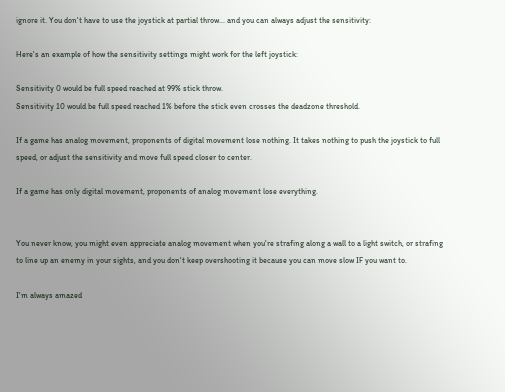ignore it. You don't have to use the joystick at partial throw... and you can always adjust the sensitivity:

Here's an example of how the sensitivity settings might work for the left joystick:

Sensitivity 0 would be full speed reached at 99% stick throw.
Sensitivity 10 would be full speed reached 1% before the stick even crosses the deadzone threshold.

If a game has analog movement, proponents of digital movement lose nothing. It takes nothing to push the joystick to full speed, or adjust the sensitivity and move full speed closer to center.

If a game has only digital movement, proponents of analog movement lose everything.


You never know, you might even appreciate analog movement when you're strafing along a wall to a light switch, or strafing to line up an enemy in your sights, and you don't keep overshooting it because you can move slow IF you want to.

I'm always amazed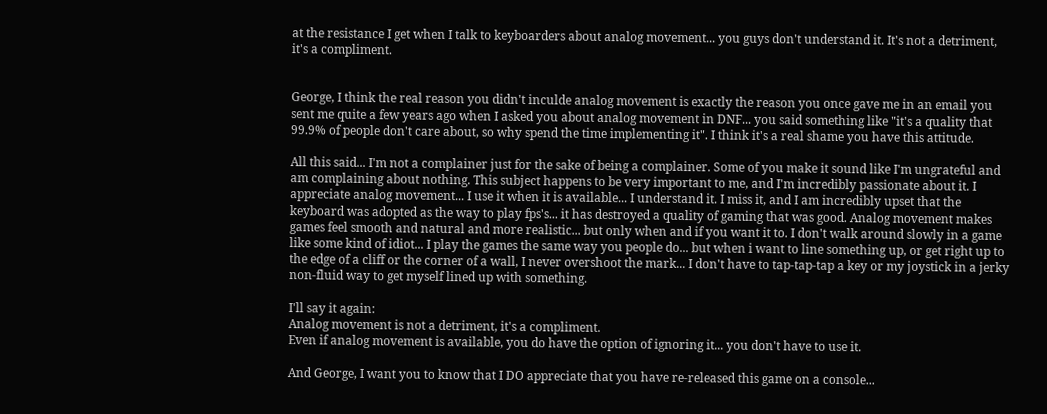at the resistance I get when I talk to keyboarders about analog movement... you guys don't understand it. It's not a detriment, it's a compliment.


George, I think the real reason you didn't inculde analog movement is exactly the reason you once gave me in an email you sent me quite a few years ago when I asked you about analog movement in DNF... you said something like "it's a quality that 99.9% of people don't care about, so why spend the time implementing it". I think it's a real shame you have this attitude.

All this said... I'm not a complainer just for the sake of being a complainer. Some of you make it sound like I'm ungrateful and am complaining about nothing. This subject happens to be very important to me, and I'm incredibly passionate about it. I appreciate analog movement... I use it when it is available... I understand it. I miss it, and I am incredibly upset that the keyboard was adopted as the way to play fps's... it has destroyed a quality of gaming that was good. Analog movement makes games feel smooth and natural and more realistic... but only when and if you want it to. I don't walk around slowly in a game like some kind of idiot... I play the games the same way you people do... but when i want to line something up, or get right up to the edge of a cliff or the corner of a wall, I never overshoot the mark... I don't have to tap-tap-tap a key or my joystick in a jerky non-fluid way to get myself lined up with something.

I'll say it again:
Analog movement is not a detriment, it's a compliment.
Even if analog movement is available, you do have the option of ignoring it... you don't have to use it.

And George, I want you to know that I DO appreciate that you have re-released this game on a console...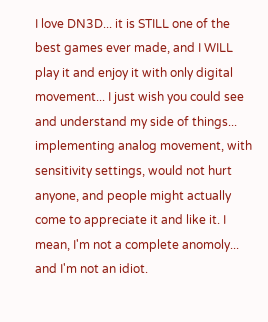I love DN3D... it is STILL one of the best games ever made, and I WILL play it and enjoy it with only digital movement... I just wish you could see and understand my side of things... implementing analog movement, with sensitivity settings, would not hurt anyone, and people might actually come to appreciate it and like it. I mean, I'm not a complete anomoly... and I'm not an idiot.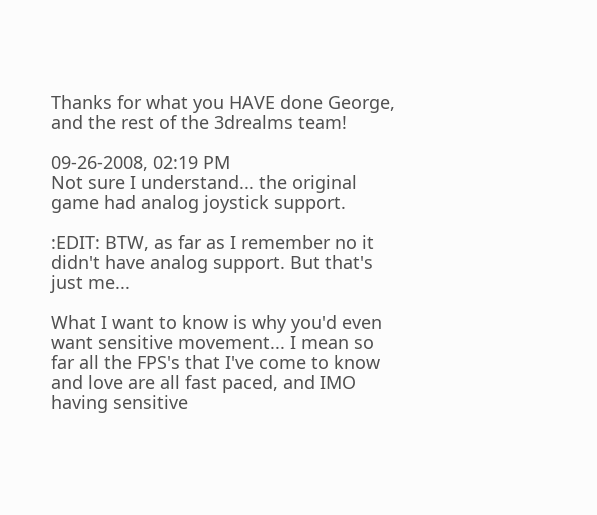Thanks for what you HAVE done George, and the rest of the 3drealms team!

09-26-2008, 02:19 PM
Not sure I understand... the original game had analog joystick support.

:EDIT: BTW, as far as I remember no it didn't have analog support. But that's just me...

What I want to know is why you'd even want sensitive movement... I mean so far all the FPS's that I've come to know and love are all fast paced, and IMO having sensitive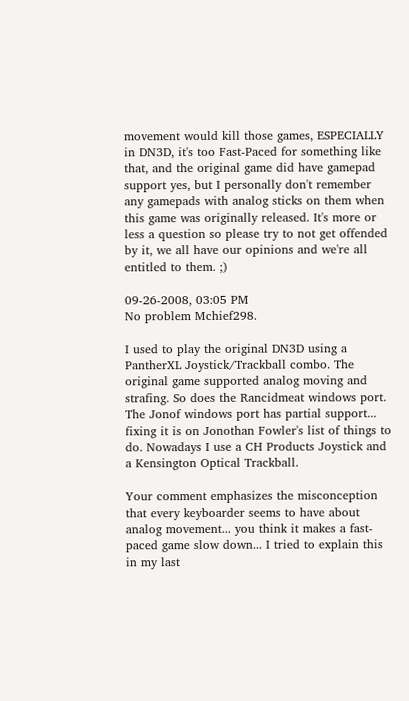movement would kill those games, ESPECIALLY in DN3D, it's too Fast-Paced for something like that, and the original game did have gamepad support yes, but I personally don't remember any gamepads with analog sticks on them when this game was originally released. It's more or less a question so please try to not get offended by it, we all have our opinions and we're all entitled to them. ;)

09-26-2008, 03:05 PM
No problem Mchief298.

I used to play the original DN3D using a PantherXL Joystick/Trackball combo. The original game supported analog moving and strafing. So does the Rancidmeat windows port. The Jonof windows port has partial support... fixing it is on Jonothan Fowler's list of things to do. Nowadays I use a CH Products Joystick and a Kensington Optical Trackball.

Your comment emphasizes the misconception that every keyboarder seems to have about analog movement... you think it makes a fast-paced game slow down... I tried to explain this in my last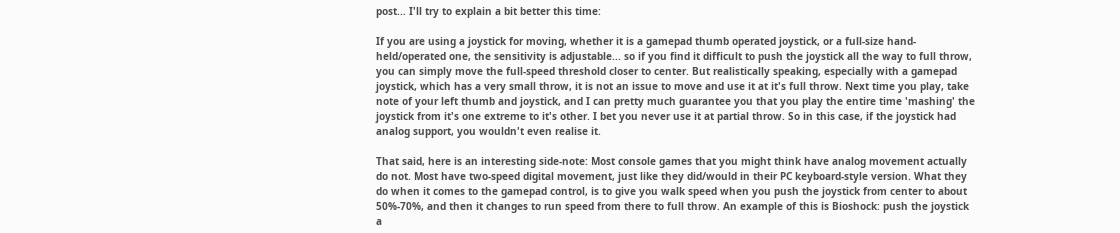post... I'll try to explain a bit better this time:

If you are using a joystick for moving, whether it is a gamepad thumb operated joystick, or a full-size hand-held/operated one, the sensitivity is adjustable... so if you find it difficult to push the joystick all the way to full throw, you can simply move the full-speed threshold closer to center. But realistically speaking, especially with a gamepad joystick, which has a very small throw, it is not an issue to move and use it at it's full throw. Next time you play, take note of your left thumb and joystick, and I can pretty much guarantee you that you play the entire time 'mashing' the joystick from it's one extreme to it's other. I bet you never use it at partial throw. So in this case, if the joystick had analog support, you wouldn't even realise it.

That said, here is an interesting side-note: Most console games that you might think have analog movement actually do not. Most have two-speed digital movement, just like they did/would in their PC keyboard-style version. What they do when it comes to the gamepad control, is to give you walk speed when you push the joystick from center to about 50%-70%, and then it changes to run speed from there to full throw. An example of this is Bioshock: push the joystick a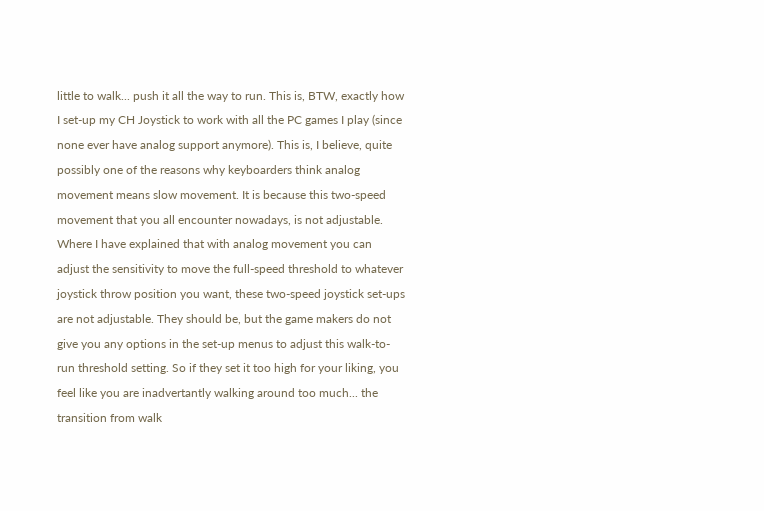little to walk... push it all the way to run. This is, BTW, exactly how I set-up my CH Joystick to work with all the PC games I play (since none ever have analog support anymore). This is, I believe, quite possibly one of the reasons why keyboarders think analog movement means slow movement. It is because this two-speed movement that you all encounter nowadays, is not adjustable. Where I have explained that with analog movement you can adjust the sensitivity to move the full-speed threshold to whatever joystick throw position you want, these two-speed joystick set-ups are not adjustable. They should be, but the game makers do not give you any options in the set-up menus to adjust this walk-to-run threshold setting. So if they set it too high for your liking, you feel like you are inadvertantly walking around too much... the transition from walk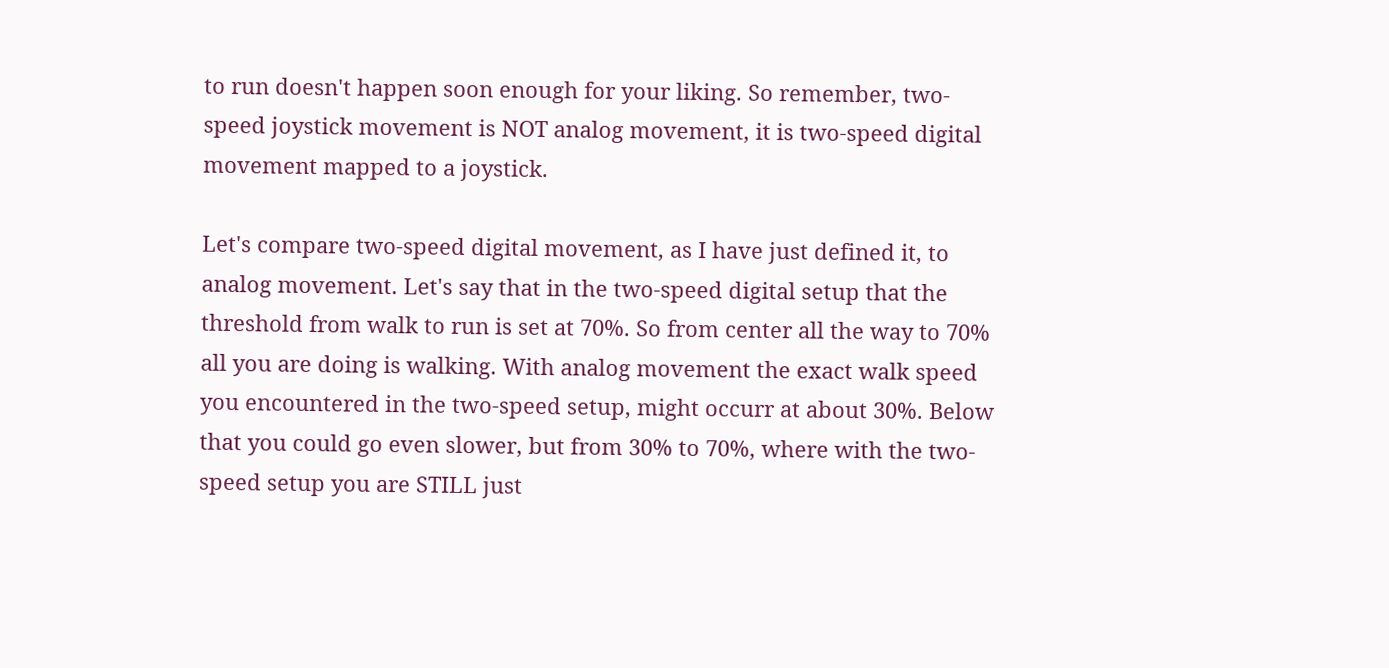to run doesn't happen soon enough for your liking. So remember, two-speed joystick movement is NOT analog movement, it is two-speed digital movement mapped to a joystick.

Let's compare two-speed digital movement, as I have just defined it, to analog movement. Let's say that in the two-speed digital setup that the threshold from walk to run is set at 70%. So from center all the way to 70% all you are doing is walking. With analog movement the exact walk speed you encountered in the two-speed setup, might occurr at about 30%. Below that you could go even slower, but from 30% to 70%, where with the two-speed setup you are STILL just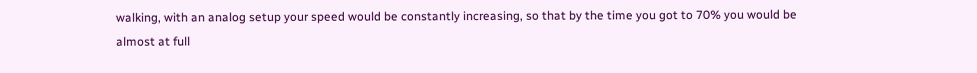walking, with an analog setup your speed would be constantly increasing, so that by the time you got to 70% you would be almost at full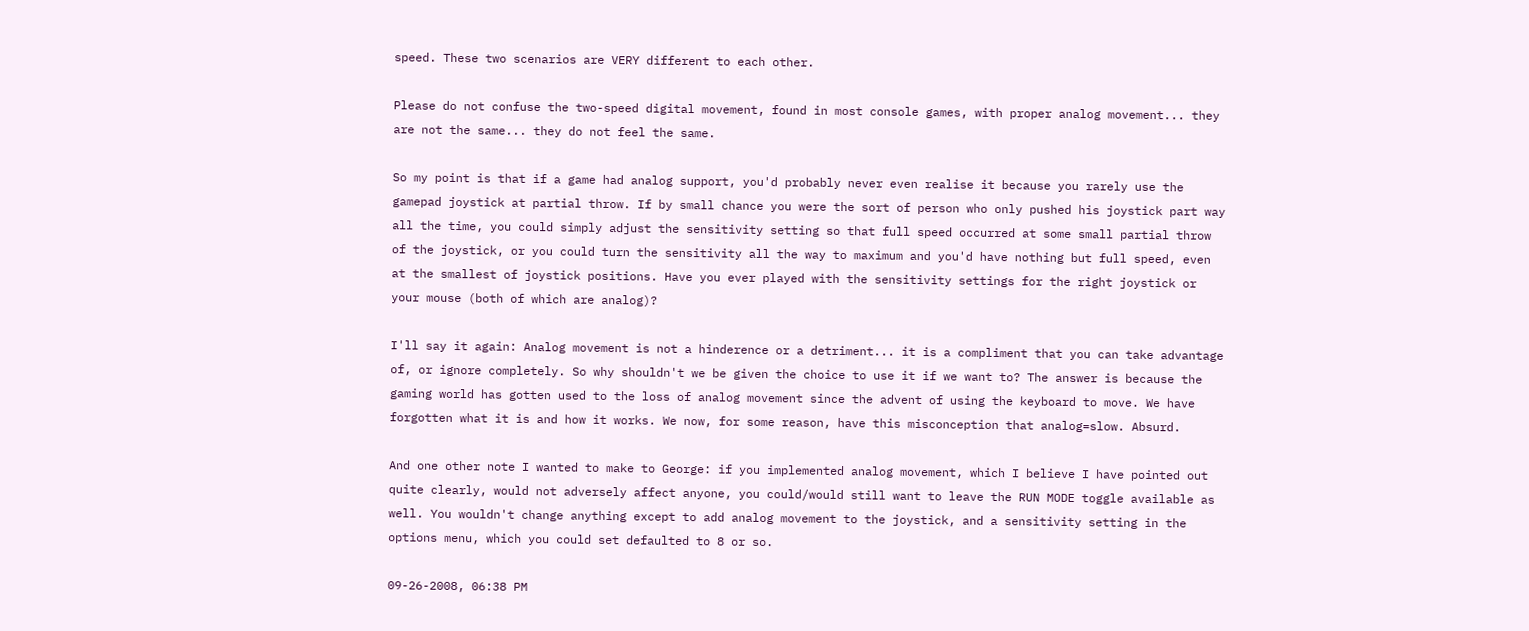speed. These two scenarios are VERY different to each other.

Please do not confuse the two-speed digital movement, found in most console games, with proper analog movement... they are not the same... they do not feel the same.

So my point is that if a game had analog support, you'd probably never even realise it because you rarely use the gamepad joystick at partial throw. If by small chance you were the sort of person who only pushed his joystick part way all the time, you could simply adjust the sensitivity setting so that full speed occurred at some small partial throw of the joystick, or you could turn the sensitivity all the way to maximum and you'd have nothing but full speed, even at the smallest of joystick positions. Have you ever played with the sensitivity settings for the right joystick or your mouse (both of which are analog)?

I'll say it again: Analog movement is not a hinderence or a detriment... it is a compliment that you can take advantage of, or ignore completely. So why shouldn't we be given the choice to use it if we want to? The answer is because the gaming world has gotten used to the loss of analog movement since the advent of using the keyboard to move. We have forgotten what it is and how it works. We now, for some reason, have this misconception that analog=slow. Absurd.

And one other note I wanted to make to George: if you implemented analog movement, which I believe I have pointed out quite clearly, would not adversely affect anyone, you could/would still want to leave the RUN MODE toggle available as well. You wouldn't change anything except to add analog movement to the joystick, and a sensitivity setting in the options menu, which you could set defaulted to 8 or so.

09-26-2008, 06:38 PM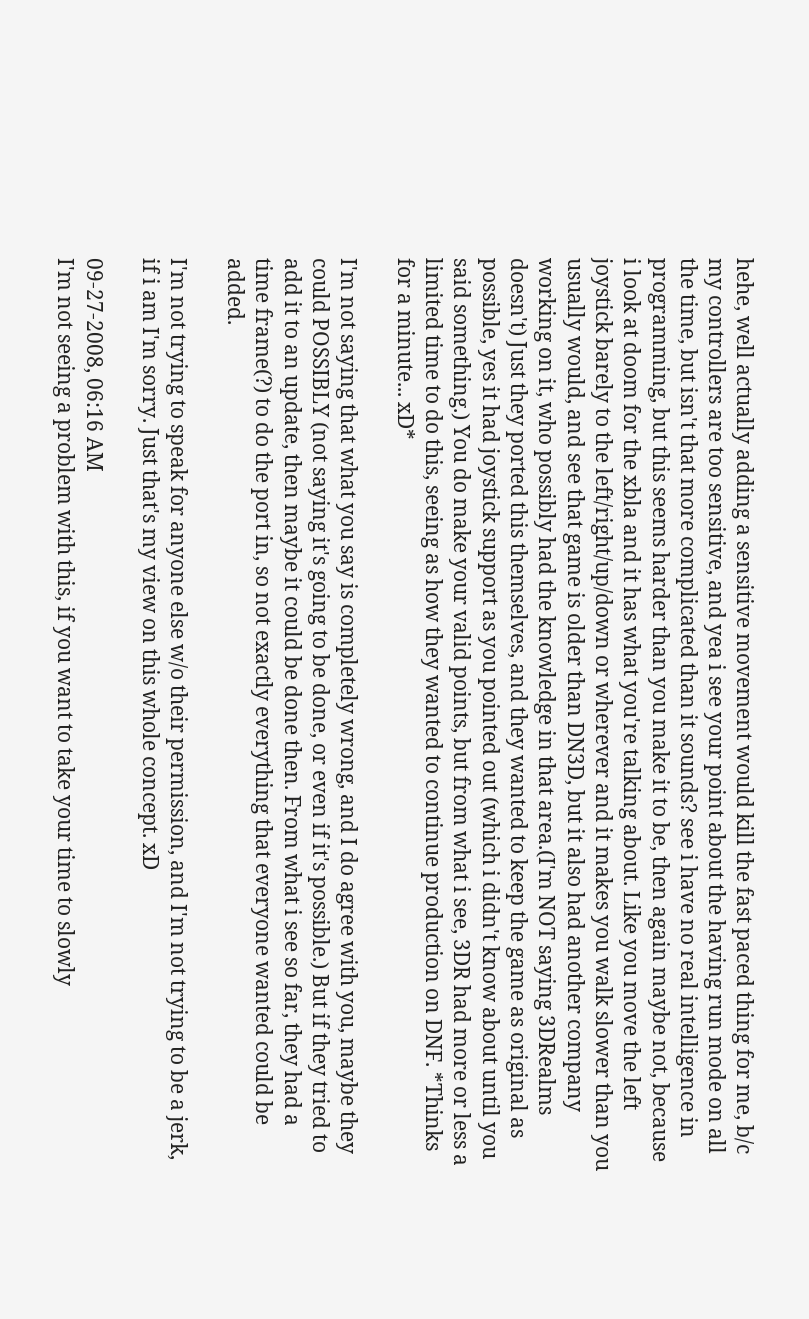hehe, well actually adding a sensitive movement would kill the fast paced thing for me, b/c my controllers are too sensitive, and yea i see your point about the having run mode on all the time, but isn't that more complicated than it sounds? see i have no real intelligence in programming, but this seems harder than you make it to be, then again maybe not, because i look at doom for the xbla and it has what you're talking about. Like you move the left joystick barely to the left/right/up/down or wherever and it makes you walk slower than you usually would, and see that game is older than DN3D, but it also had another company working on it, who possibly had the knowledge in that area.(I'm NOT saying 3DRealms doesn't) Just they ported this themselves, and they wanted to keep the game as original as possible, yes it had joystick support as you pointed out (which i didn't know about until you said something.) You do make your valid points, but from what i see, 3DR had more or less a limited time to do this, seeing as how they wanted to continue production on DNF. *Thinks for a minute... xD*

I'm not saying that what you say is completely wrong, and I do agree with you, maybe they could POSSIBLY (not saying it's going to be done, or even if it's possible.) But if they tried to add it to an update, then maybe it could be done then. From what i see so far, they had a time frame(?) to do the port in, so not exactly everything that everyone wanted could be added.

I'm not trying to speak for anyone else w/o their permission, and I'm not trying to be a jerk, if i am I'm sorry. Just that's my view on this whole concept. xD

09-27-2008, 06:16 AM
I'm not seeing a problem with this, if you want to take your time to slowly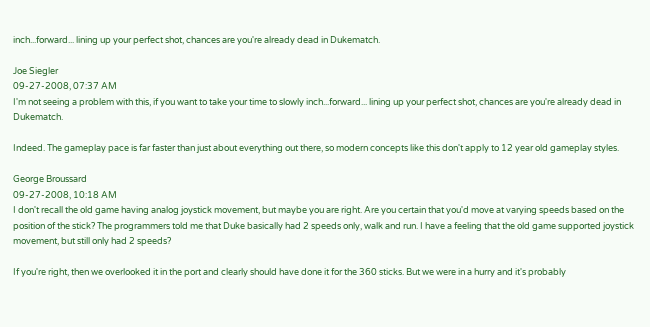inch...forward... lining up your perfect shot, chances are you're already dead in Dukematch.

Joe Siegler
09-27-2008, 07:37 AM
I'm not seeing a problem with this, if you want to take your time to slowly inch...forward... lining up your perfect shot, chances are you're already dead in Dukematch.

Indeed. The gameplay pace is far faster than just about everything out there, so modern concepts like this don't apply to 12 year old gameplay styles.

George Broussard
09-27-2008, 10:18 AM
I don't recall the old game having analog joystick movement, but maybe you are right. Are you certain that you'd move at varying speeds based on the position of the stick? The programmers told me that Duke basically had 2 speeds only, walk and run. I have a feeling that the old game supported joystick movement, but still only had 2 speeds?

If you're right, then we overlooked it in the port and clearly should have done it for the 360 sticks. But we were in a hurry and it's probably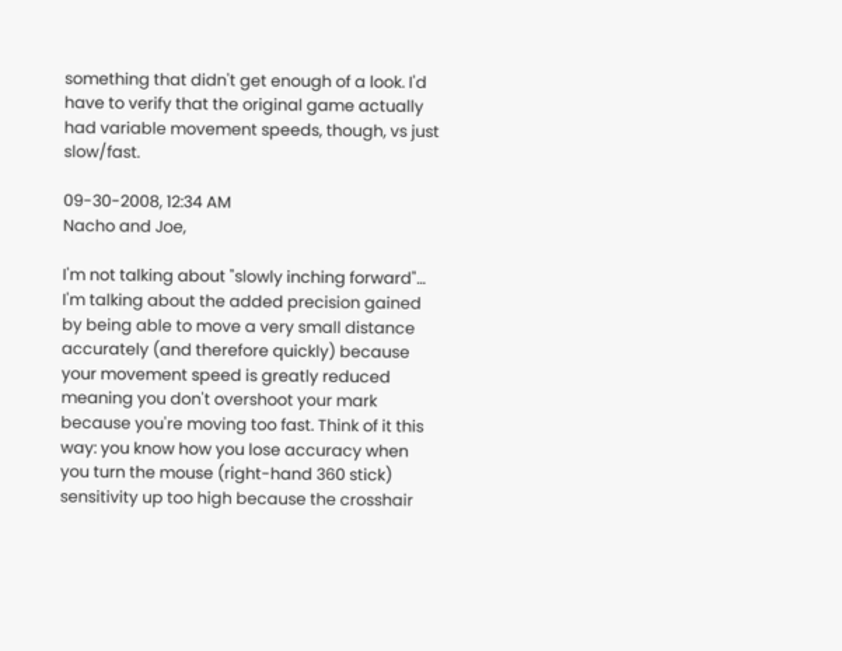something that didn't get enough of a look. I'd have to verify that the original game actually had variable movement speeds, though, vs just slow/fast.

09-30-2008, 12:34 AM
Nacho and Joe,

I'm not talking about "slowly inching forward"... I'm talking about the added precision gained by being able to move a very small distance accurately (and therefore quickly) because your movement speed is greatly reduced meaning you don't overshoot your mark because you're moving too fast. Think of it this way: you know how you lose accuracy when you turn the mouse (right-hand 360 stick) sensitivity up too high because the crosshair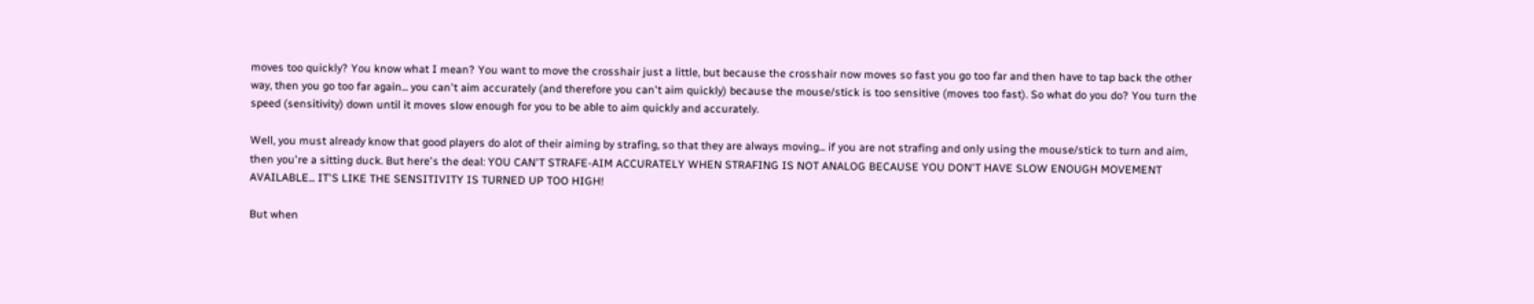moves too quickly? You know what I mean? You want to move the crosshair just a little, but because the crosshair now moves so fast you go too far and then have to tap back the other way, then you go too far again... you can't aim accurately (and therefore you can't aim quickly) because the mouse/stick is too sensitive (moves too fast). So what do you do? You turn the speed (sensitivity) down until it moves slow enough for you to be able to aim quickly and accurately.

Well, you must already know that good players do alot of their aiming by strafing, so that they are always moving... if you are not strafing and only using the mouse/stick to turn and aim, then you're a sitting duck. But here's the deal: YOU CAN'T STRAFE-AIM ACCURATELY WHEN STRAFING IS NOT ANALOG BECAUSE YOU DON'T HAVE SLOW ENOUGH MOVEMENT AVAILABLE... IT'S LIKE THE SENSITIVITY IS TURNED UP TOO HIGH!

But when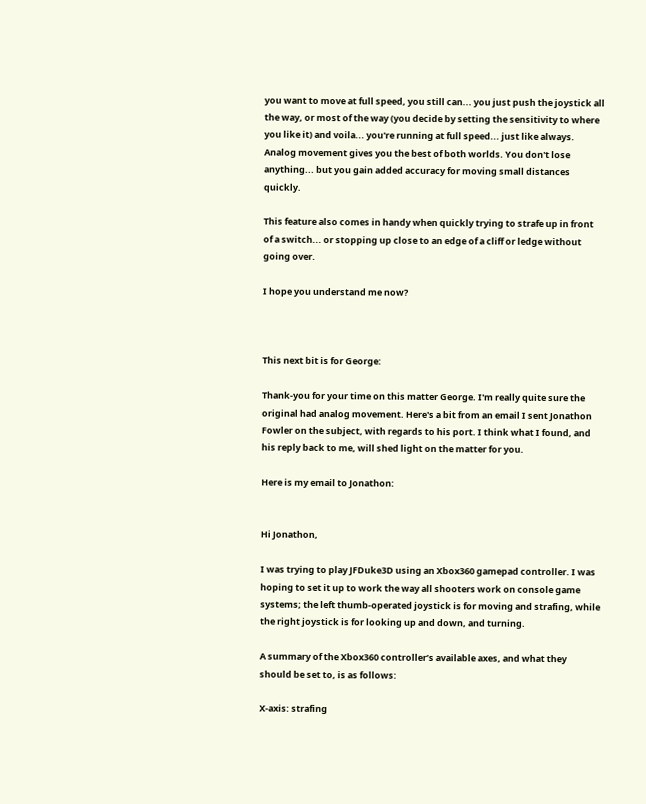you want to move at full speed, you still can... you just push the joystick all the way, or most of the way (you decide by setting the sensitivity to where you like it) and voila... you're running at full speed... just like always. Analog movement gives you the best of both worlds. You don't lose anything... but you gain added accuracy for moving small distances quickly.

This feature also comes in handy when quickly trying to strafe up in front of a switch... or stopping up close to an edge of a cliff or ledge without going over.

I hope you understand me now?



This next bit is for George:

Thank-you for your time on this matter George. I'm really quite sure the original had analog movement. Here's a bit from an email I sent Jonathon Fowler on the subject, with regards to his port. I think what I found, and his reply back to me, will shed light on the matter for you.

Here is my email to Jonathon:


Hi Jonathon,

I was trying to play JFDuke3D using an Xbox360 gamepad controller. I was hoping to set it up to work the way all shooters work on console game systems; the left thumb-operated joystick is for moving and strafing, while the right joystick is for looking up and down, and turning.

A summary of the Xbox360 controller’s available axes, and what they should be set to, is as follows:

X-axis: strafing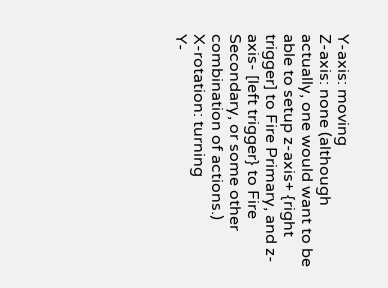Y-axis: moving
Z-axis: none (although actually, one would want to be able to setup z-axis+ {right trigger] to Fire Primary, and z-axis- [left trigger} to Fire Secondary, or some other combination of actions.)
X-rotation: turning
Y-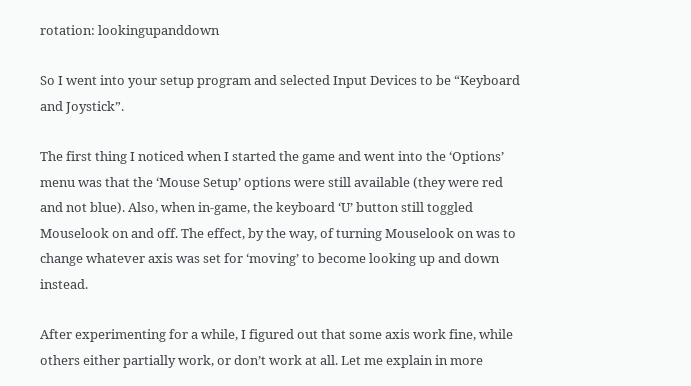rotation: lookingupanddown

So I went into your setup program and selected Input Devices to be “Keyboard and Joystick”.

The first thing I noticed when I started the game and went into the ‘Options’ menu was that the ‘Mouse Setup’ options were still available (they were red and not blue). Also, when in-game, the keyboard ‘U’ button still toggled Mouselook on and off. The effect, by the way, of turning Mouselook on was to change whatever axis was set for ‘moving’ to become looking up and down instead.

After experimenting for a while, I figured out that some axis work fine, while others either partially work, or don’t work at all. Let me explain in more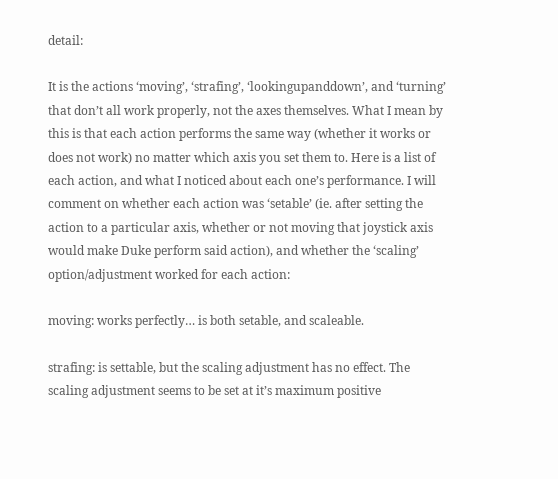detail:

It is the actions ‘moving’, ‘strafing’, ‘lookingupanddown’, and ‘turning’ that don’t all work properly, not the axes themselves. What I mean by this is that each action performs the same way (whether it works or does not work) no matter which axis you set them to. Here is a list of each action, and what I noticed about each one’s performance. I will comment on whether each action was ‘setable’ (ie. after setting the action to a particular axis, whether or not moving that joystick axis would make Duke perform said action), and whether the ‘scaling’ option/adjustment worked for each action:

moving: works perfectly… is both setable, and scaleable.

strafing: is settable, but the scaling adjustment has no effect. The scaling adjustment seems to be set at it’s maximum positive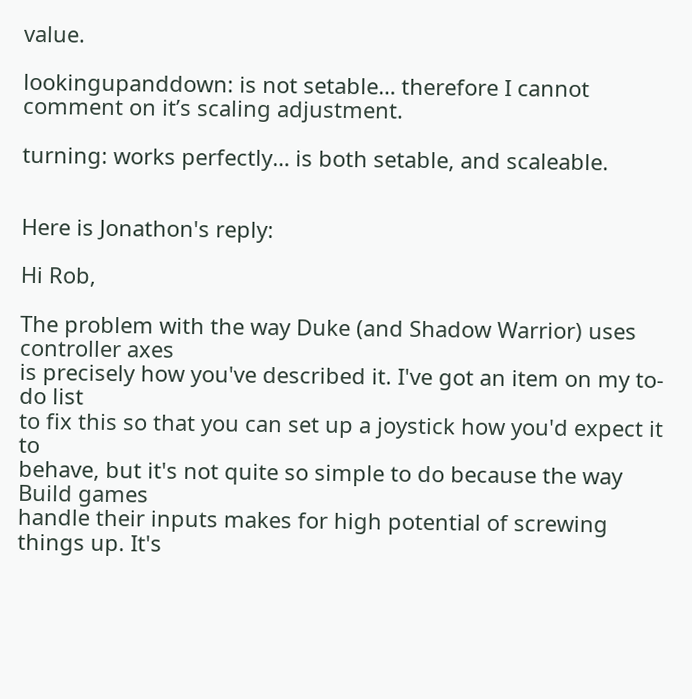value.

lookingupanddown: is not setable… therefore I cannot comment on it’s scaling adjustment.

turning: works perfectly… is both setable, and scaleable.


Here is Jonathon's reply:

Hi Rob,

The problem with the way Duke (and Shadow Warrior) uses controller axes
is precisely how you've described it. I've got an item on my to-do list
to fix this so that you can set up a joystick how you'd expect it to
behave, but it's not quite so simple to do because the way Build games
handle their inputs makes for high potential of screwing things up. It's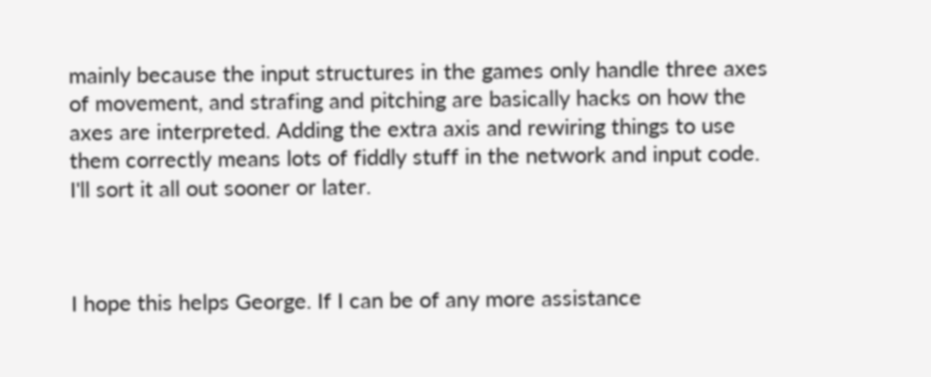mainly because the input structures in the games only handle three axes
of movement, and strafing and pitching are basically hacks on how the
axes are interpreted. Adding the extra axis and rewiring things to use
them correctly means lots of fiddly stuff in the network and input code.
I'll sort it all out sooner or later.



I hope this helps George. If I can be of any more assistance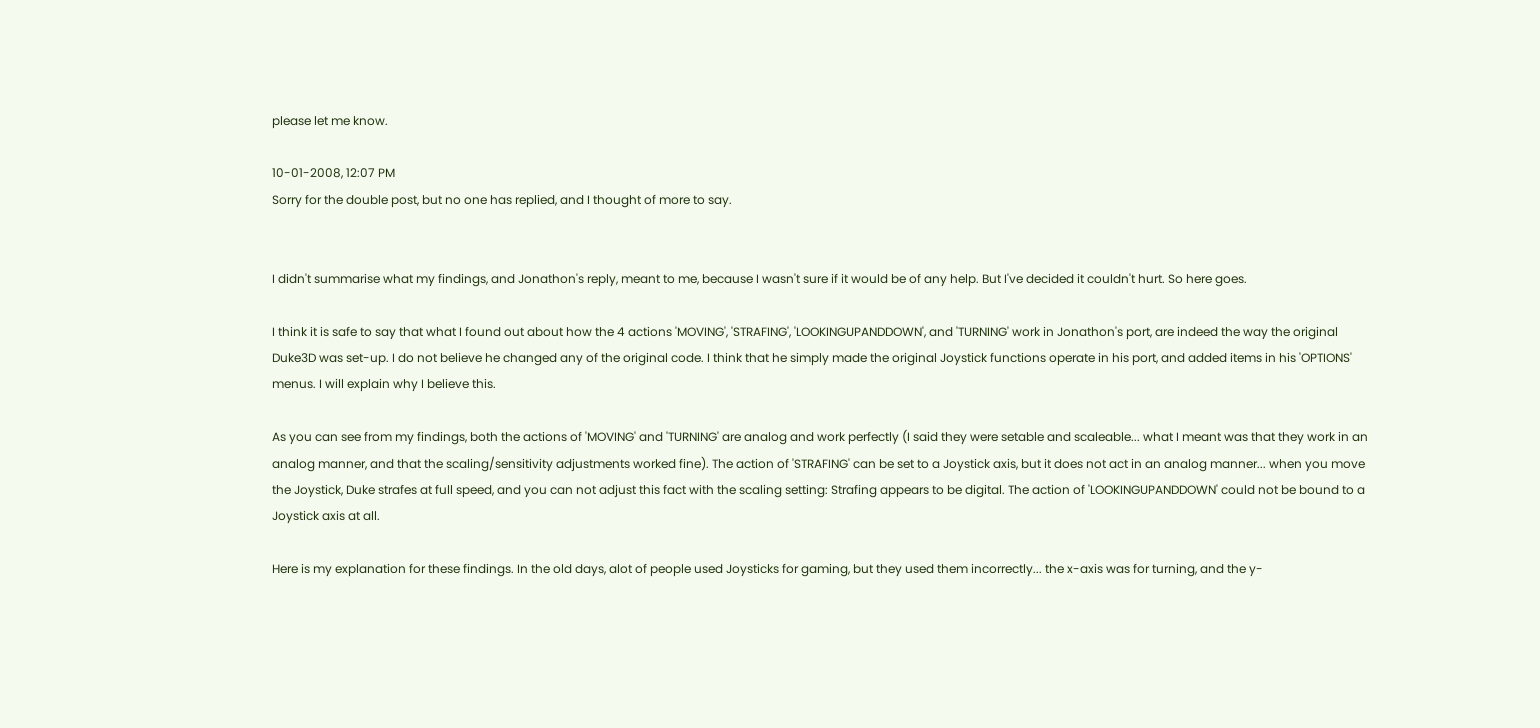please let me know.

10-01-2008, 12:07 PM
Sorry for the double post, but no one has replied, and I thought of more to say.


I didn't summarise what my findings, and Jonathon's reply, meant to me, because I wasn't sure if it would be of any help. But I've decided it couldn't hurt. So here goes.

I think it is safe to say that what I found out about how the 4 actions 'MOVING', 'STRAFING', 'LOOKINGUPANDDOWN', and 'TURNING' work in Jonathon's port, are indeed the way the original Duke3D was set-up. I do not believe he changed any of the original code. I think that he simply made the original Joystick functions operate in his port, and added items in his 'OPTIONS' menus. I will explain why I believe this.

As you can see from my findings, both the actions of 'MOVING' and 'TURNING' are analog and work perfectly (I said they were setable and scaleable... what I meant was that they work in an analog manner, and that the scaling/sensitivity adjustments worked fine). The action of 'STRAFING' can be set to a Joystick axis, but it does not act in an analog manner... when you move the Joystick, Duke strafes at full speed, and you can not adjust this fact with the scaling setting: Strafing appears to be digital. The action of 'LOOKINGUPANDDOWN' could not be bound to a Joystick axis at all.

Here is my explanation for these findings. In the old days, alot of people used Joysticks for gaming, but they used them incorrectly... the x-axis was for turning, and the y-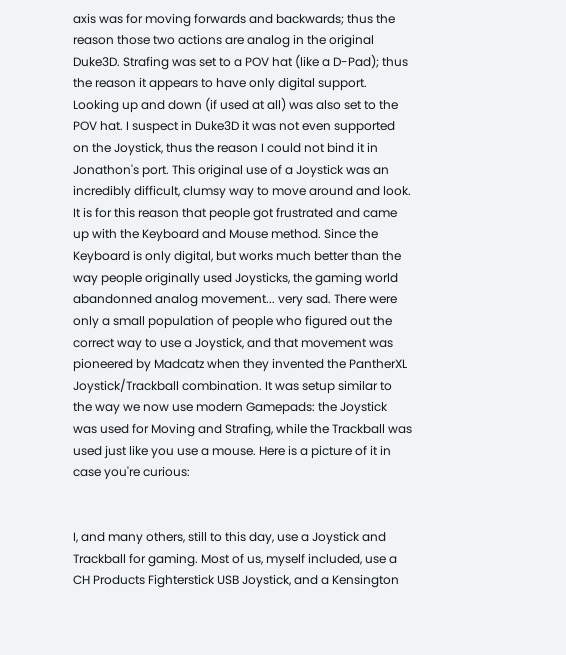axis was for moving forwards and backwards; thus the reason those two actions are analog in the original Duke3D. Strafing was set to a POV hat (like a D-Pad); thus the reason it appears to have only digital support. Looking up and down (if used at all) was also set to the POV hat. I suspect in Duke3D it was not even supported on the Joystick, thus the reason I could not bind it in Jonathon's port. This original use of a Joystick was an incredibly difficult, clumsy way to move around and look. It is for this reason that people got frustrated and came up with the Keyboard and Mouse method. Since the Keyboard is only digital, but works much better than the way people originally used Joysticks, the gaming world abandonned analog movement... very sad. There were only a small population of people who figured out the correct way to use a Joystick, and that movement was pioneered by Madcatz when they invented the PantherXL Joystick/Trackball combination. It was setup similar to the way we now use modern Gamepads: the Joystick was used for Moving and Strafing, while the Trackball was used just like you use a mouse. Here is a picture of it in case you're curious:


I, and many others, still to this day, use a Joystick and Trackball for gaming. Most of us, myself included, use a CH Products Fighterstick USB Joystick, and a Kensington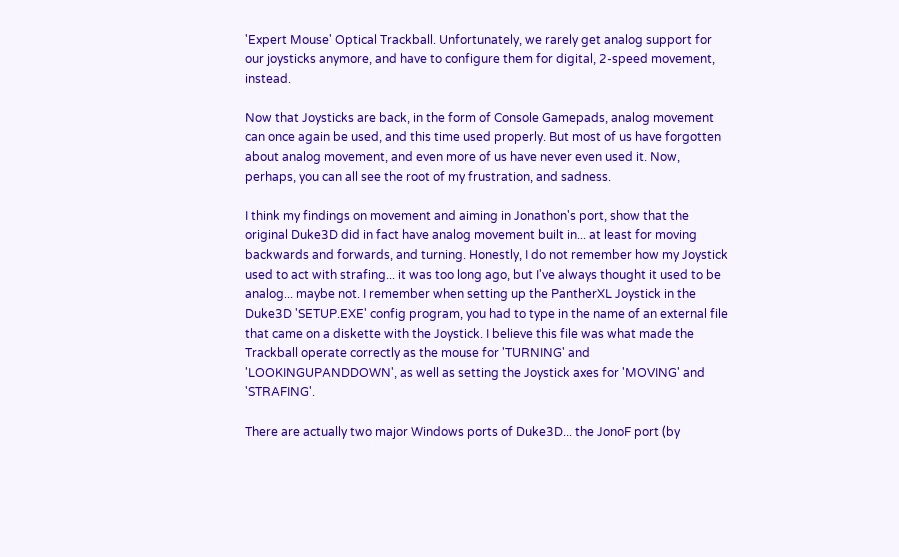'Expert Mouse' Optical Trackball. Unfortunately, we rarely get analog support for our joysticks anymore, and have to configure them for digital, 2-speed movement, instead.

Now that Joysticks are back, in the form of Console Gamepads, analog movement can once again be used, and this time used properly. But most of us have forgotten about analog movement, and even more of us have never even used it. Now, perhaps, you can all see the root of my frustration, and sadness.

I think my findings on movement and aiming in Jonathon's port, show that the original Duke3D did in fact have analog movement built in... at least for moving backwards and forwards, and turning. Honestly, I do not remember how my Joystick used to act with strafing... it was too long ago, but I've always thought it used to be analog... maybe not. I remember when setting up the PantherXL Joystick in the Duke3D 'SETUP.EXE' config program, you had to type in the name of an external file that came on a diskette with the Joystick. I believe this file was what made the Trackball operate correctly as the mouse for 'TURNING' and 'LOOKINGUPANDDOWN', as well as setting the Joystick axes for 'MOVING' and 'STRAFING'.

There are actually two major Windows ports of Duke3D... the JonoF port (by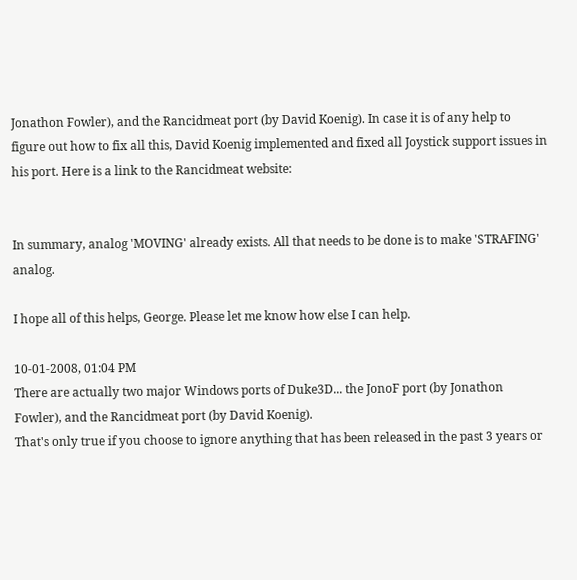Jonathon Fowler), and the Rancidmeat port (by David Koenig). In case it is of any help to figure out how to fix all this, David Koenig implemented and fixed all Joystick support issues in his port. Here is a link to the Rancidmeat website:


In summary, analog 'MOVING' already exists. All that needs to be done is to make 'STRAFING' analog.

I hope all of this helps, George. Please let me know how else I can help.

10-01-2008, 01:04 PM
There are actually two major Windows ports of Duke3D... the JonoF port (by Jonathon Fowler), and the Rancidmeat port (by David Koenig).
That's only true if you choose to ignore anything that has been released in the past 3 years or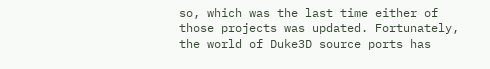so, which was the last time either of those projects was updated. Fortunately, the world of Duke3D source ports has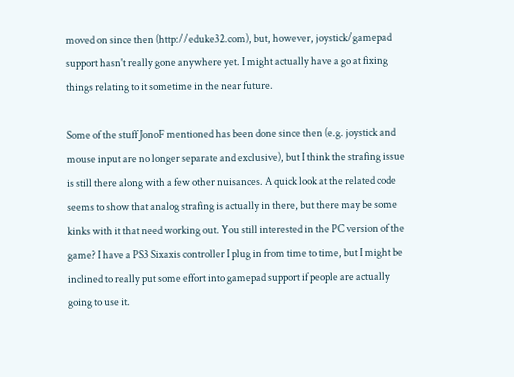moved on since then (http://eduke32.com), but, however, joystick/gamepad support hasn't really gone anywhere yet. I might actually have a go at fixing things relating to it sometime in the near future.

Some of the stuff JonoF mentioned has been done since then (e.g. joystick and mouse input are no longer separate and exclusive), but I think the strafing issue is still there along with a few other nuisances. A quick look at the related code seems to show that analog strafing is actually in there, but there may be some kinks with it that need working out. You still interested in the PC version of the game? I have a PS3 Sixaxis controller I plug in from time to time, but I might be inclined to really put some effort into gamepad support if people are actually going to use it.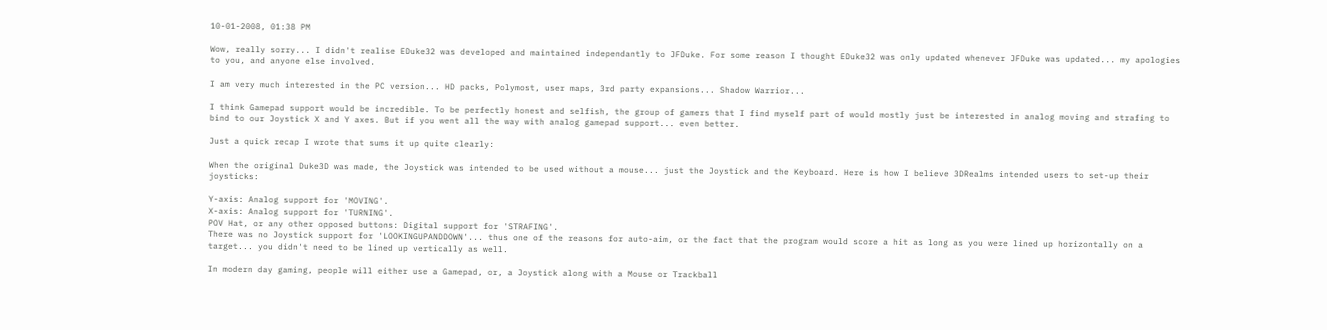10-01-2008, 01:38 PM

Wow, really sorry... I didn't realise EDuke32 was developed and maintained independantly to JFDuke. For some reason I thought EDuke32 was only updated whenever JFDuke was updated... my apologies to you, and anyone else involved.

I am very much interested in the PC version... HD packs, Polymost, user maps, 3rd party expansions... Shadow Warrior...

I think Gamepad support would be incredible. To be perfectly honest and selfish, the group of gamers that I find myself part of would mostly just be interested in analog moving and strafing to bind to our Joystick X and Y axes. But if you went all the way with analog gamepad support... even better.

Just a quick recap I wrote that sums it up quite clearly:

When the original Duke3D was made, the Joystick was intended to be used without a mouse... just the Joystick and the Keyboard. Here is how I believe 3DRealms intended users to set-up their joysticks:

Y-axis: Analog support for 'MOVING'.
X-axis: Analog support for 'TURNING'.
POV Hat, or any other opposed buttons: Digital support for 'STRAFING'.
There was no Joystick support for 'LOOKINGUPANDDOWN'... thus one of the reasons for auto-aim, or the fact that the program would score a hit as long as you were lined up horizontally on a target... you didn't need to be lined up vertically as well.

In modern day gaming, people will either use a Gamepad, or, a Joystick along with a Mouse or Trackball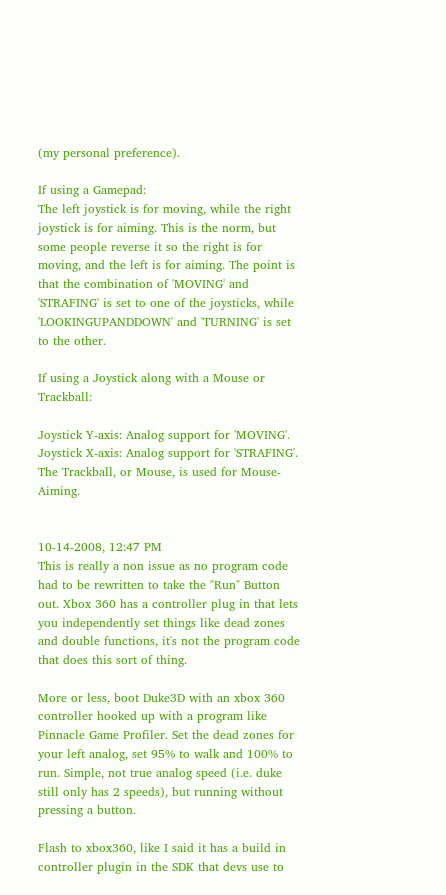(my personal preference).

If using a Gamepad:
The left joystick is for moving, while the right joystick is for aiming. This is the norm, but some people reverse it so the right is for moving, and the left is for aiming. The point is that the combination of 'MOVING' and 'STRAFING' is set to one of the joysticks, while 'LOOKINGUPANDDOWN' and 'TURNING' is set to the other.

If using a Joystick along with a Mouse or Trackball:

Joystick Y-axis: Analog support for 'MOVING'.
Joystick X-axis: Analog support for 'STRAFING'.
The Trackball, or Mouse, is used for Mouse-Aiming.


10-14-2008, 12:47 PM
This is really a non issue as no program code had to be rewritten to take the "Run" Button out. Xbox 360 has a controller plug in that lets you independently set things like dead zones and double functions, it's not the program code that does this sort of thing.

More or less, boot Duke3D with an xbox 360 controller hooked up with a program like Pinnacle Game Profiler. Set the dead zones for your left analog, set 95% to walk and 100% to run. Simple, not true analog speed (i.e. duke still only has 2 speeds), but running without pressing a button.

Flash to xbox360, like I said it has a build in controller plugin in the SDK that devs use to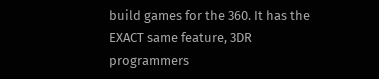build games for the 360. It has the EXACT same feature, 3DR programmers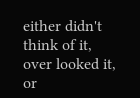either didn't think of it, over looked it, or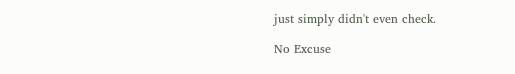just simply didn't even check.

No Excuse